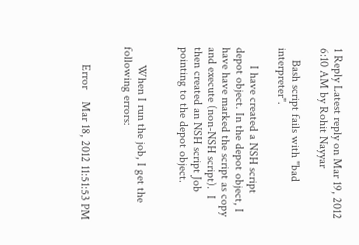1 Reply Latest reply on Mar 19, 2012 6:10 AM by Rohit Nayyar

    Bash script fails with "bad interpreter".

      I have created a NSH script depot object. In the depot object, I have have marked the script as copy and execute (non-NSH script).  I then created an NSH script Job pointing to the depot object.


      When I run the job, I get the following errors:


      Error    Mar 18, 2012 11:51:53 PM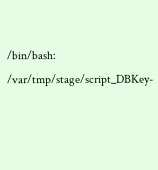/bin/bash: /var/tmp/stage/script_DBKey-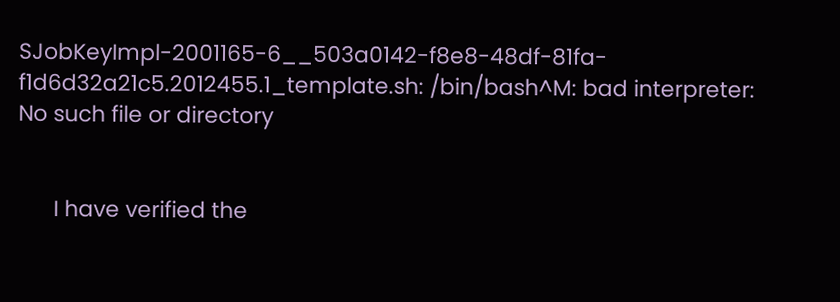SJobKeyImpl-2001165-6__503a0142-f8e8-48df-81fa-f1d6d32a21c5.2012455.1_template.sh: /bin/bash^M: bad interpreter: No such file or directory


      I have verified the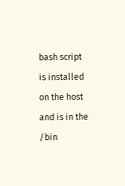bash script is installed on the host and is in the /bin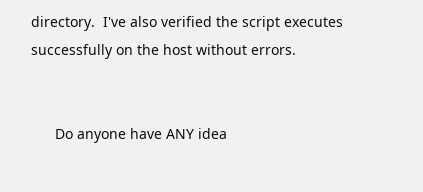directory.  I've also verified the script executes successfully on the host without errors.


      Do anyone have ANY idea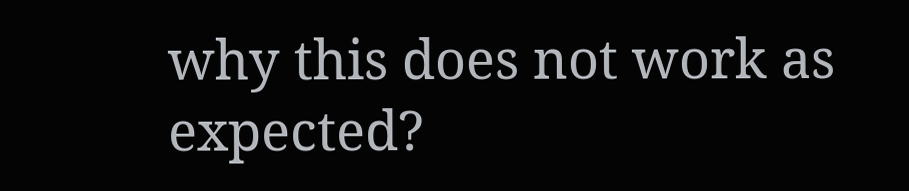why this does not work as expected?